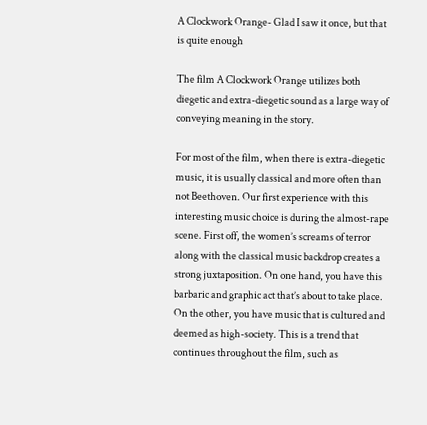A Clockwork Orange- Glad I saw it once, but that is quite enough

The film A Clockwork Orange utilizes both diegetic and extra-diegetic sound as a large way of conveying meaning in the story.

For most of the film, when there is extra-diegetic music, it is usually classical and more often than not Beethoven. Our first experience with this interesting music choice is during the almost-rape scene. First off, the women’s screams of terror along with the classical music backdrop creates a strong juxtaposition. On one hand, you have this barbaric and graphic act that’s about to take place. On the other, you have music that is cultured and deemed as high-society. This is a trend that continues throughout the film, such as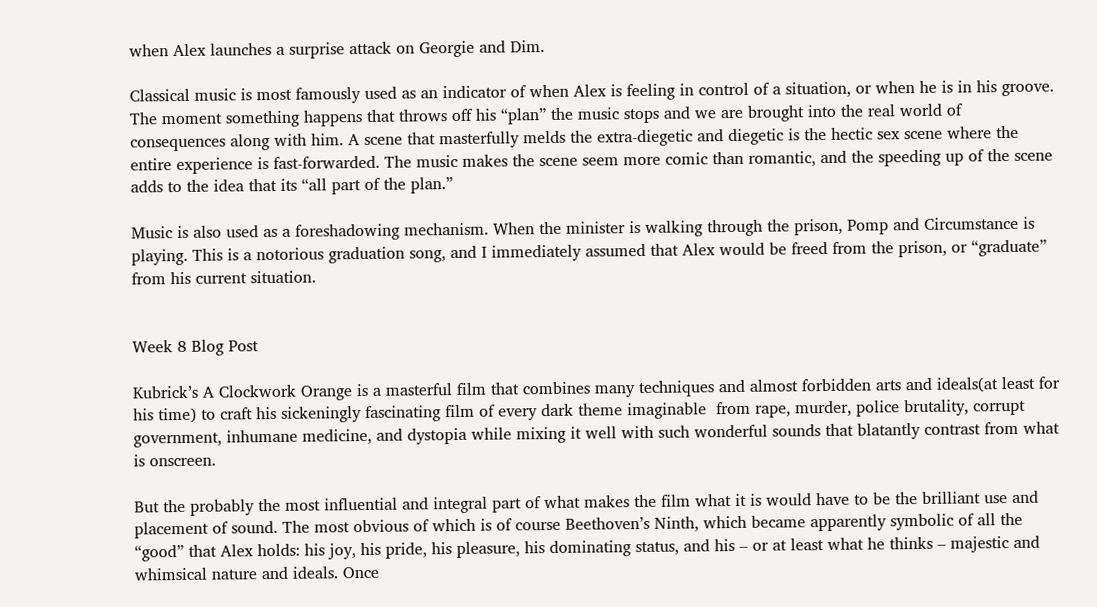when Alex launches a surprise attack on Georgie and Dim.

Classical music is most famously used as an indicator of when Alex is feeling in control of a situation, or when he is in his groove. The moment something happens that throws off his “plan” the music stops and we are brought into the real world of consequences along with him. A scene that masterfully melds the extra-diegetic and diegetic is the hectic sex scene where the entire experience is fast-forwarded. The music makes the scene seem more comic than romantic, and the speeding up of the scene adds to the idea that its “all part of the plan.”

Music is also used as a foreshadowing mechanism. When the minister is walking through the prison, Pomp and Circumstance is playing. This is a notorious graduation song, and I immediately assumed that Alex would be freed from the prison, or “graduate” from his current situation.


Week 8 Blog Post

Kubrick’s A Clockwork Orange is a masterful film that combines many techniques and almost forbidden arts and ideals(at least for his time) to craft his sickeningly fascinating film of every dark theme imaginable  from rape, murder, police brutality, corrupt government, inhumane medicine, and dystopia while mixing it well with such wonderful sounds that blatantly contrast from what is onscreen.

But the probably the most influential and integral part of what makes the film what it is would have to be the brilliant use and placement of sound. The most obvious of which is of course Beethoven’s Ninth, which became apparently symbolic of all the “good” that Alex holds: his joy, his pride, his pleasure, his dominating status, and his – or at least what he thinks – majestic and whimsical nature and ideals. Once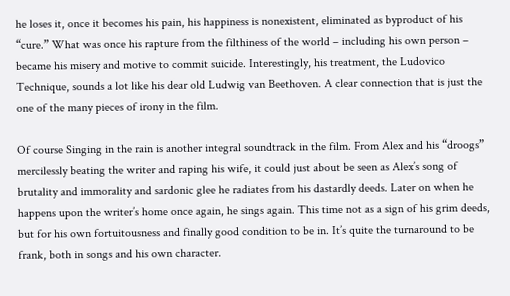he loses it, once it becomes his pain, his happiness is nonexistent, eliminated as byproduct of his “cure.” What was once his rapture from the filthiness of the world – including his own person – became his misery and motive to commit suicide. Interestingly, his treatment, the Ludovico Technique, sounds a lot like his dear old Ludwig van Beethoven. A clear connection that is just the one of the many pieces of irony in the film.

Of course Singing in the rain is another integral soundtrack in the film. From Alex and his “droogs” mercilessly beating the writer and raping his wife, it could just about be seen as Alex’s song of brutality and immorality and sardonic glee he radiates from his dastardly deeds. Later on when he happens upon the writer’s home once again, he sings again. This time not as a sign of his grim deeds, but for his own fortuitousness and finally good condition to be in. It’s quite the turnaround to be frank, both in songs and his own character.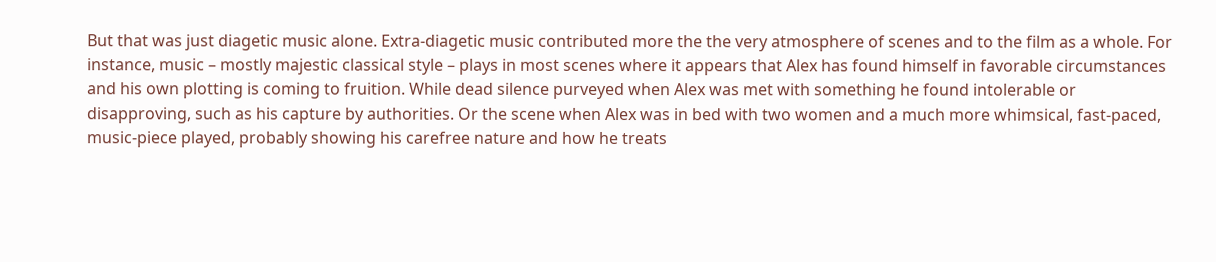But that was just diagetic music alone. Extra-diagetic music contributed more the the very atmosphere of scenes and to the film as a whole. For instance, music – mostly majestic classical style – plays in most scenes where it appears that Alex has found himself in favorable circumstances and his own plotting is coming to fruition. While dead silence purveyed when Alex was met with something he found intolerable or disapproving, such as his capture by authorities. Or the scene when Alex was in bed with two women and a much more whimsical, fast-paced, music-piece played, probably showing his carefree nature and how he treats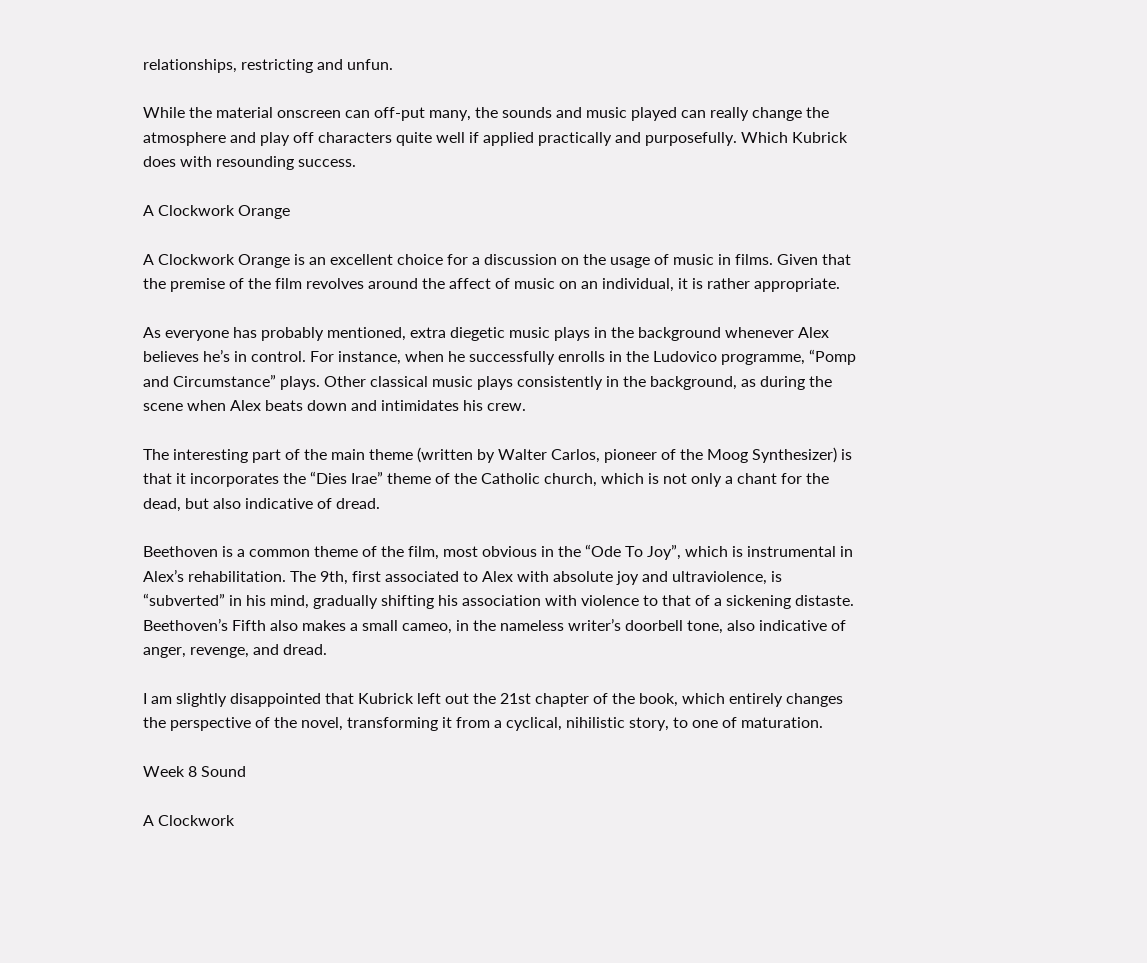relationships, restricting and unfun.

While the material onscreen can off-put many, the sounds and music played can really change the atmosphere and play off characters quite well if applied practically and purposefully. Which Kubrick does with resounding success.

A Clockwork Orange

A Clockwork Orange is an excellent choice for a discussion on the usage of music in films. Given that the premise of the film revolves around the affect of music on an individual, it is rather appropriate.

As everyone has probably mentioned, extra diegetic music plays in the background whenever Alex believes he’s in control. For instance, when he successfully enrolls in the Ludovico programme, “Pomp and Circumstance” plays. Other classical music plays consistently in the background, as during the scene when Alex beats down and intimidates his crew.

The interesting part of the main theme (written by Walter Carlos, pioneer of the Moog Synthesizer) is that it incorporates the “Dies Irae” theme of the Catholic church, which is not only a chant for the dead, but also indicative of dread.

Beethoven is a common theme of the film, most obvious in the “Ode To Joy”, which is instrumental in Alex’s rehabilitation. The 9th, first associated to Alex with absolute joy and ultraviolence, is “subverted” in his mind, gradually shifting his association with violence to that of a sickening distaste. Beethoven’s Fifth also makes a small cameo, in the nameless writer’s doorbell tone, also indicative of anger, revenge, and dread.

I am slightly disappointed that Kubrick left out the 21st chapter of the book, which entirely changes the perspective of the novel, transforming it from a cyclical, nihilistic story, to one of maturation.

Week 8 Sound

A Clockwork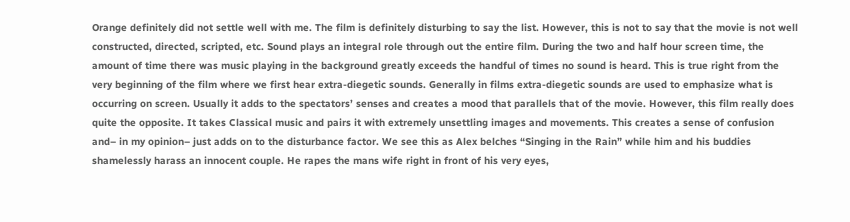Orange definitely did not settle well with me. The film is definitely disturbing to say the list. However, this is not to say that the movie is not well constructed, directed, scripted, etc. Sound plays an integral role through out the entire film. During the two and half hour screen time, the amount of time there was music playing in the background greatly exceeds the handful of times no sound is heard. This is true right from the very beginning of the film where we first hear extra-diegetic sounds. Generally in films extra-diegetic sounds are used to emphasize what is occurring on screen. Usually it adds to the spectators’ senses and creates a mood that parallels that of the movie. However, this film really does quite the opposite. It takes Classical music and pairs it with extremely unsettling images and movements. This creates a sense of confusion and– in my opinion– just adds on to the disturbance factor. We see this as Alex belches “Singing in the Rain” while him and his buddies shamelessly harass an innocent couple. He rapes the mans wife right in front of his very eyes,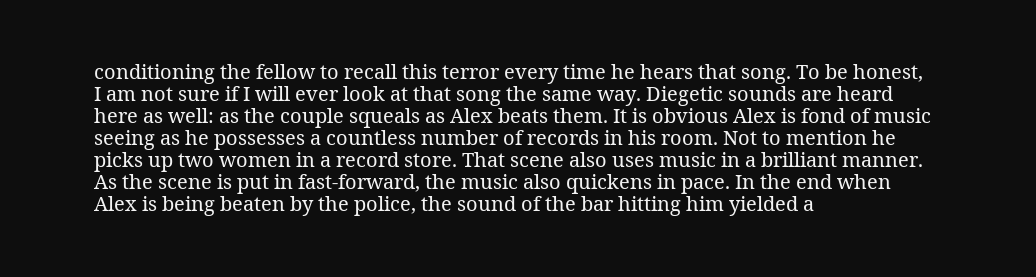conditioning the fellow to recall this terror every time he hears that song. To be honest, I am not sure if I will ever look at that song the same way. Diegetic sounds are heard here as well: as the couple squeals as Alex beats them. It is obvious Alex is fond of music seeing as he possesses a countless number of records in his room. Not to mention he picks up two women in a record store. That scene also uses music in a brilliant manner.  As the scene is put in fast-forward, the music also quickens in pace. In the end when Alex is being beaten by the police, the sound of the bar hitting him yielded a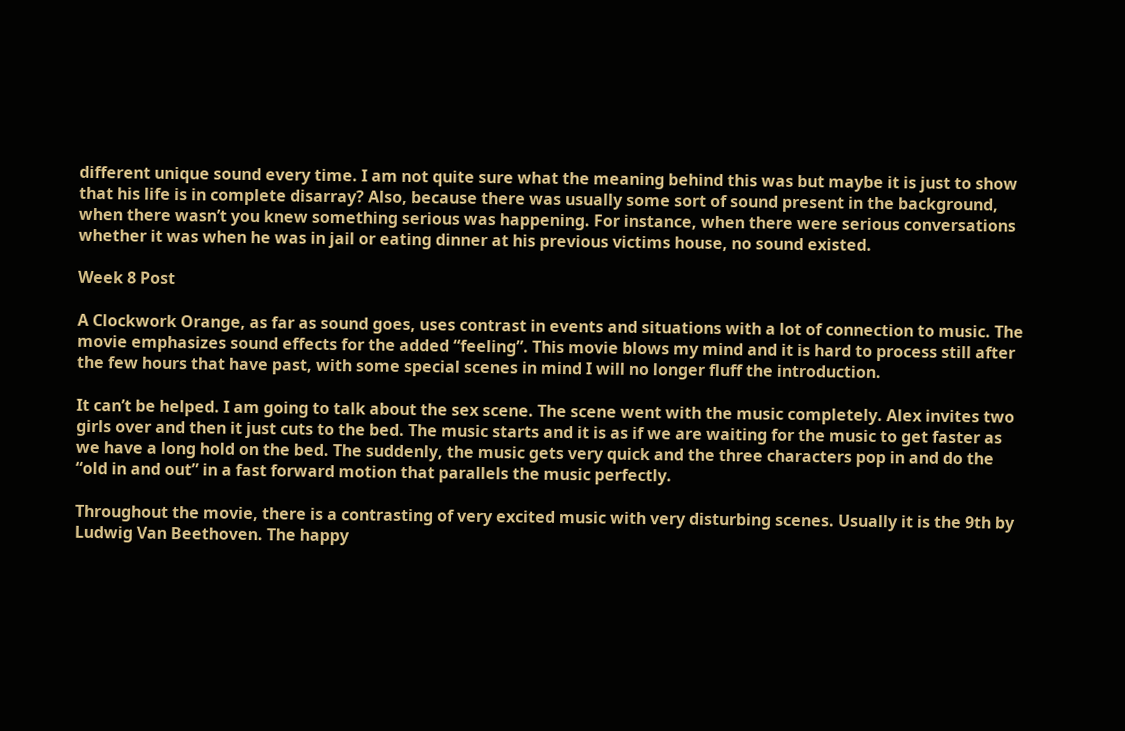different unique sound every time. I am not quite sure what the meaning behind this was but maybe it is just to show that his life is in complete disarray? Also, because there was usually some sort of sound present in the background, when there wasn’t you knew something serious was happening. For instance, when there were serious conversations whether it was when he was in jail or eating dinner at his previous victims house, no sound existed.

Week 8 Post

A Clockwork Orange, as far as sound goes, uses contrast in events and situations with a lot of connection to music. The movie emphasizes sound effects for the added “feeling”. This movie blows my mind and it is hard to process still after the few hours that have past, with some special scenes in mind I will no longer fluff the introduction.

It can’t be helped. I am going to talk about the sex scene. The scene went with the music completely. Alex invites two girls over and then it just cuts to the bed. The music starts and it is as if we are waiting for the music to get faster as we have a long hold on the bed. The suddenly, the music gets very quick and the three characters pop in and do the “old in and out” in a fast forward motion that parallels the music perfectly.

Throughout the movie, there is a contrasting of very excited music with very disturbing scenes. Usually it is the 9th by Ludwig Van Beethoven. The happy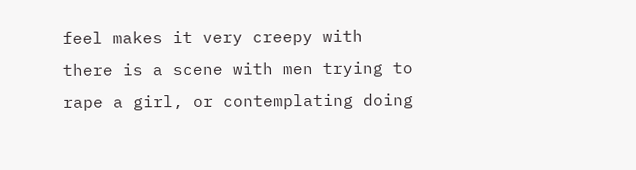feel makes it very creepy with there is a scene with men trying to rape a girl, or contemplating doing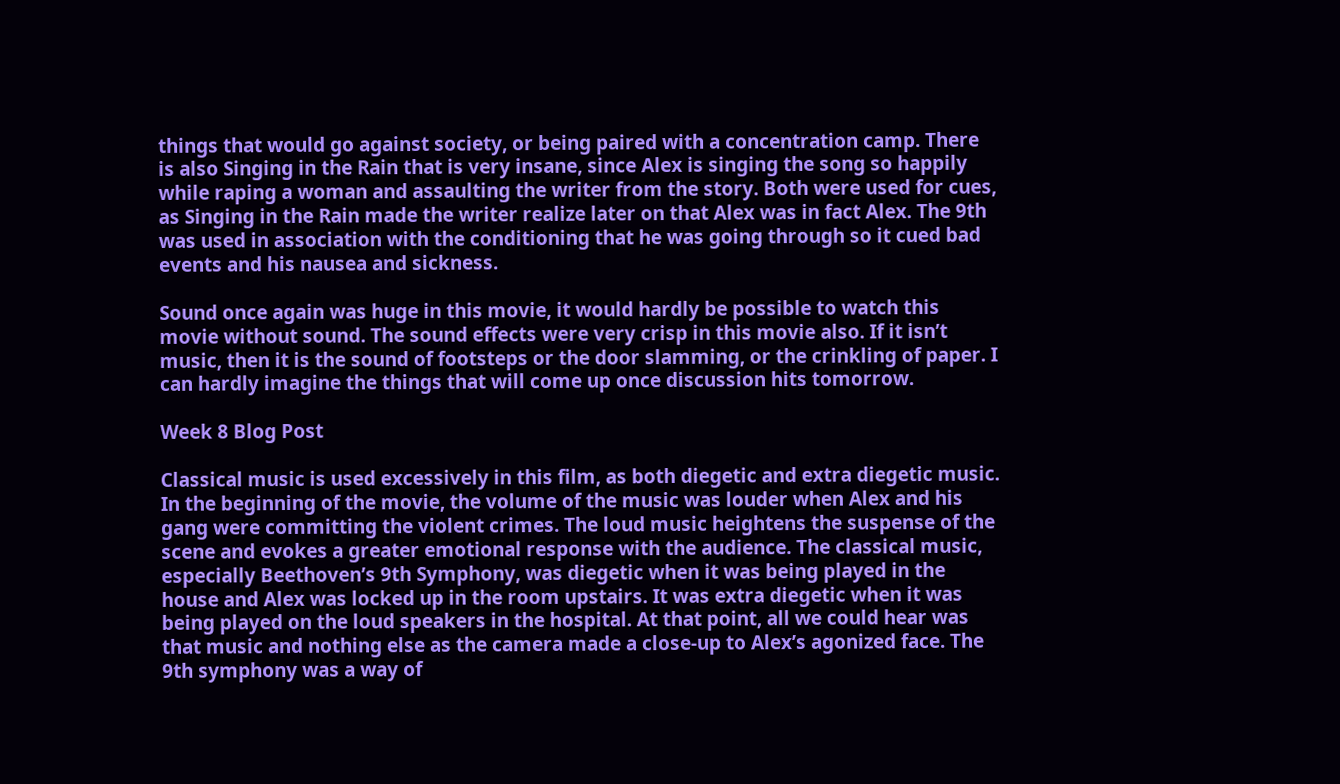things that would go against society, or being paired with a concentration camp. There is also Singing in the Rain that is very insane, since Alex is singing the song so happily while raping a woman and assaulting the writer from the story. Both were used for cues, as Singing in the Rain made the writer realize later on that Alex was in fact Alex. The 9th was used in association with the conditioning that he was going through so it cued bad events and his nausea and sickness.

Sound once again was huge in this movie, it would hardly be possible to watch this movie without sound. The sound effects were very crisp in this movie also. If it isn’t music, then it is the sound of footsteps or the door slamming, or the crinkling of paper. I can hardly imagine the things that will come up once discussion hits tomorrow.

Week 8 Blog Post

Classical music is used excessively in this film, as both diegetic and extra diegetic music. In the beginning of the movie, the volume of the music was louder when Alex and his gang were committing the violent crimes. The loud music heightens the suspense of the scene and evokes a greater emotional response with the audience. The classical music, especially Beethoven’s 9th Symphony, was diegetic when it was being played in the house and Alex was locked up in the room upstairs. It was extra diegetic when it was being played on the loud speakers in the hospital. At that point, all we could hear was that music and nothing else as the camera made a close-up to Alex’s agonized face. The 9th symphony was a way of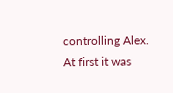controlling Alex. At first it was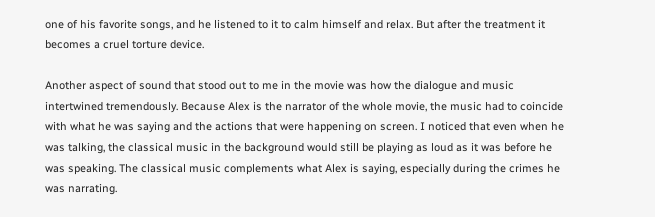one of his favorite songs, and he listened to it to calm himself and relax. But after the treatment it becomes a cruel torture device.

Another aspect of sound that stood out to me in the movie was how the dialogue and music intertwined tremendously. Because Alex is the narrator of the whole movie, the music had to coincide with what he was saying and the actions that were happening on screen. I noticed that even when he was talking, the classical music in the background would still be playing as loud as it was before he was speaking. The classical music complements what Alex is saying, especially during the crimes he was narrating.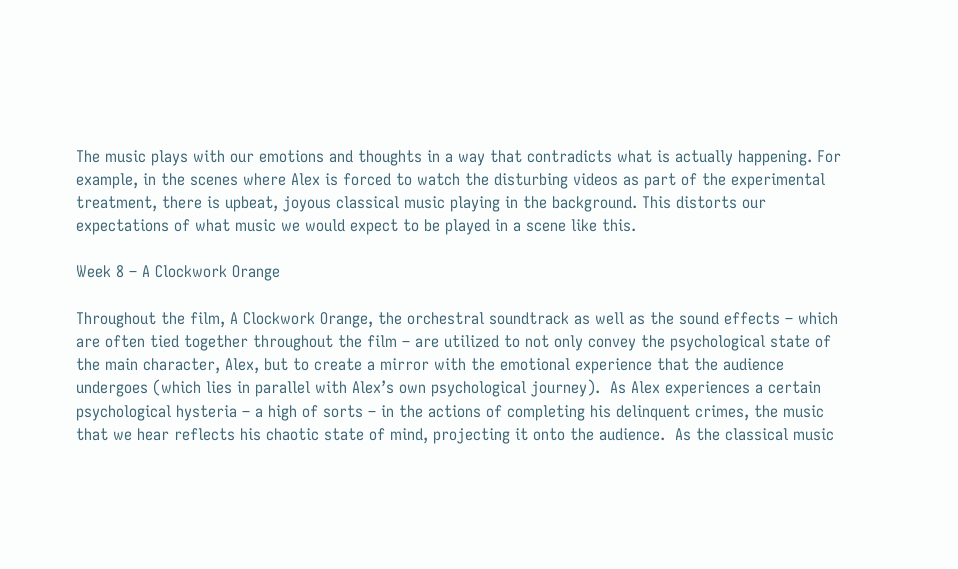The music plays with our emotions and thoughts in a way that contradicts what is actually happening. For example, in the scenes where Alex is forced to watch the disturbing videos as part of the experimental treatment, there is upbeat, joyous classical music playing in the background. This distorts our expectations of what music we would expect to be played in a scene like this.

Week 8 – A Clockwork Orange

Throughout the film, A Clockwork Orange, the orchestral soundtrack as well as the sound effects – which are often tied together throughout the film – are utilized to not only convey the psychological state of the main character, Alex, but to create a mirror with the emotional experience that the audience undergoes (which lies in parallel with Alex’s own psychological journey).  As Alex experiences a certain psychological hysteria – a high of sorts – in the actions of completing his delinquent crimes, the music that we hear reflects his chaotic state of mind, projecting it onto the audience.  As the classical music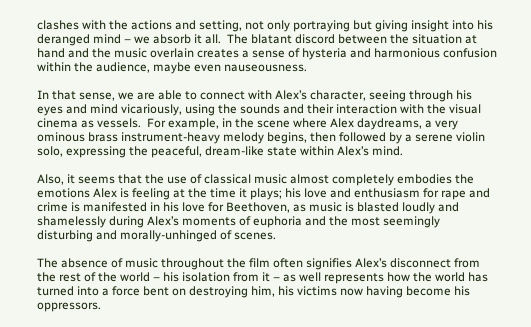clashes with the actions and setting, not only portraying but giving insight into his deranged mind – we absorb it all.  The blatant discord between the situation at hand and the music overlain creates a sense of hysteria and harmonious confusion within the audience, maybe even nauseousness.

In that sense, we are able to connect with Alex’s character, seeing through his eyes and mind vicariously, using the sounds and their interaction with the visual cinema as vessels.  For example, in the scene where Alex daydreams, a very ominous brass instrument-heavy melody begins, then followed by a serene violin solo, expressing the peaceful, dream-like state within Alex’s mind.

Also, it seems that the use of classical music almost completely embodies the emotions Alex is feeling at the time it plays; his love and enthusiasm for rape and crime is manifested in his love for Beethoven, as music is blasted loudly and shamelessly during Alex’s moments of euphoria and the most seemingly disturbing and morally-unhinged of scenes.

The absence of music throughout the film often signifies Alex’s disconnect from the rest of the world – his isolation from it – as well represents how the world has turned into a force bent on destroying him, his victims now having become his oppressors.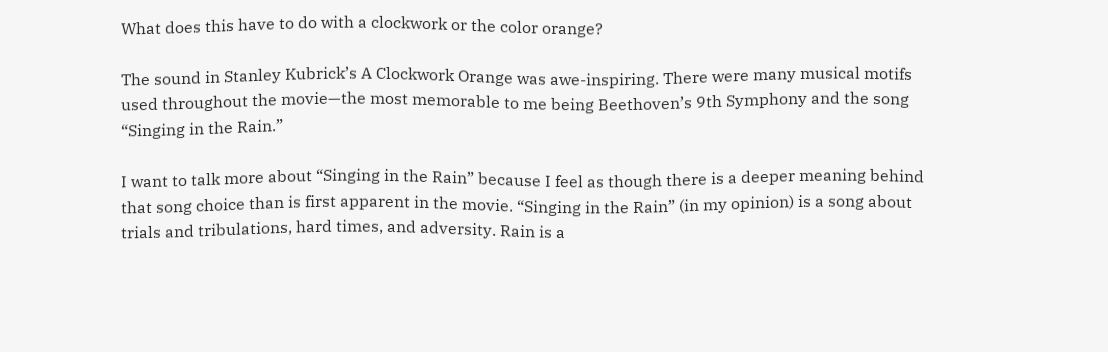What does this have to do with a clockwork or the color orange?

The sound in Stanley Kubrick’s A Clockwork Orange was awe-inspiring. There were many musical motifs used throughout the movie—the most memorable to me being Beethoven’s 9th Symphony and the song “Singing in the Rain.”

I want to talk more about “Singing in the Rain” because I feel as though there is a deeper meaning behind that song choice than is first apparent in the movie. “Singing in the Rain” (in my opinion) is a song about trials and tribulations, hard times, and adversity. Rain is a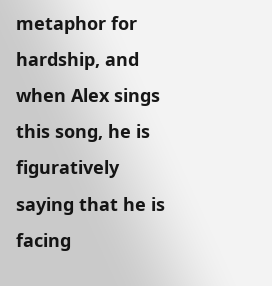metaphor for hardship, and when Alex sings this song, he is figuratively saying that he is facing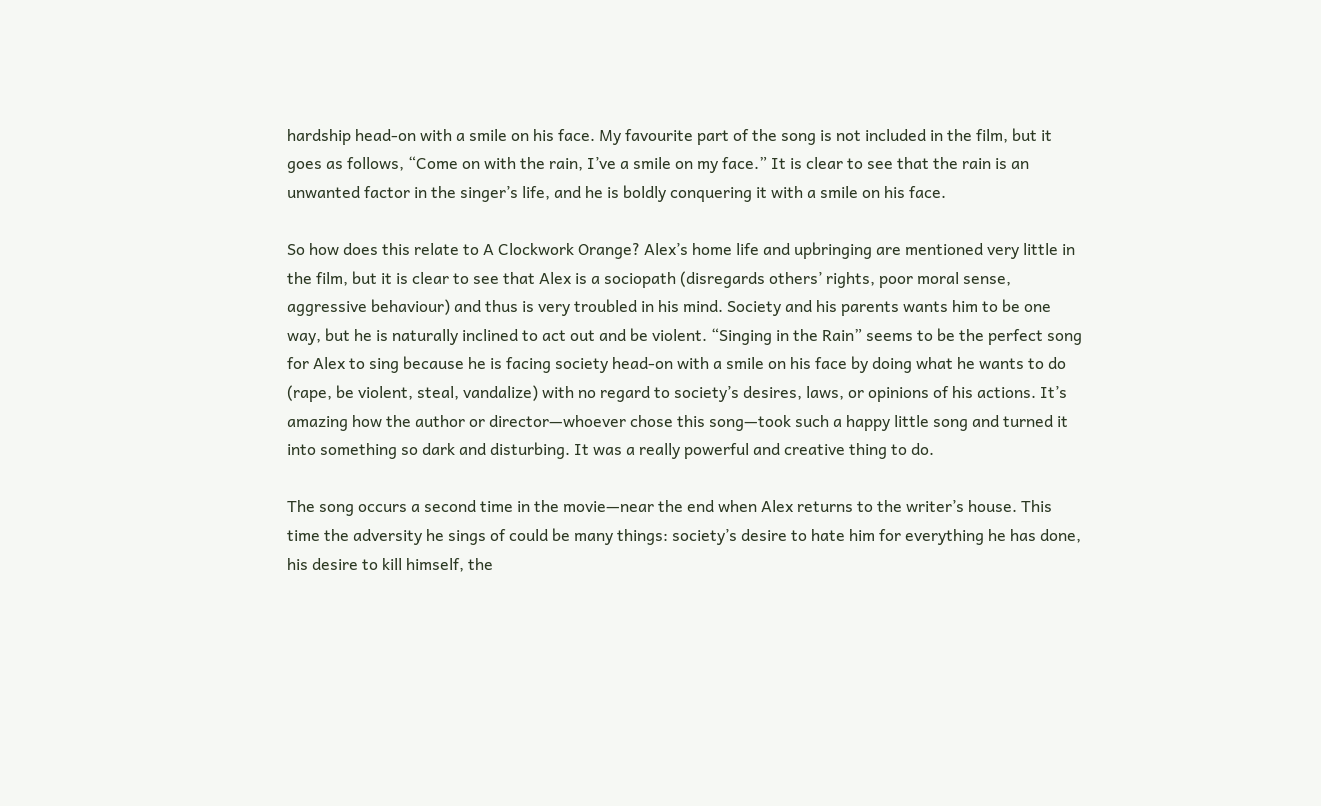hardship head-on with a smile on his face. My favourite part of the song is not included in the film, but it goes as follows, “Come on with the rain, I’ve a smile on my face.” It is clear to see that the rain is an unwanted factor in the singer’s life, and he is boldly conquering it with a smile on his face.

So how does this relate to A Clockwork Orange? Alex’s home life and upbringing are mentioned very little in the film, but it is clear to see that Alex is a sociopath (disregards others’ rights, poor moral sense, aggressive behaviour) and thus is very troubled in his mind. Society and his parents wants him to be one way, but he is naturally inclined to act out and be violent. “Singing in the Rain” seems to be the perfect song for Alex to sing because he is facing society head-on with a smile on his face by doing what he wants to do (rape, be violent, steal, vandalize) with no regard to society’s desires, laws, or opinions of his actions. It’s amazing how the author or director—whoever chose this song—took such a happy little song and turned it into something so dark and disturbing. It was a really powerful and creative thing to do.

The song occurs a second time in the movie—near the end when Alex returns to the writer’s house. This time the adversity he sings of could be many things: society’s desire to hate him for everything he has done, his desire to kill himself, the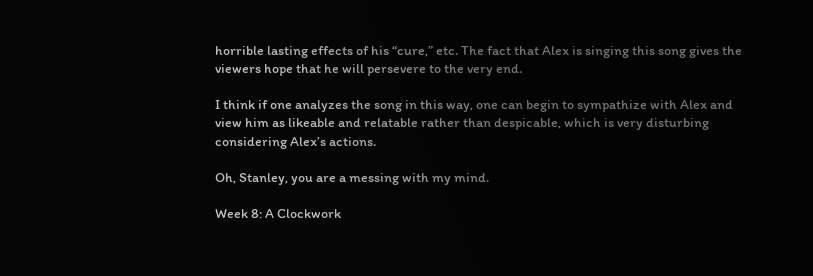horrible lasting effects of his “cure,” etc. The fact that Alex is singing this song gives the viewers hope that he will persevere to the very end.

I think if one analyzes the song in this way, one can begin to sympathize with Alex and view him as likeable and relatable rather than despicable, which is very disturbing considering Alex’s actions.

Oh, Stanley, you are a messing with my mind.

Week 8: A Clockwork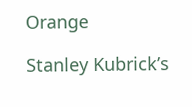Orange

Stanley Kubrick’s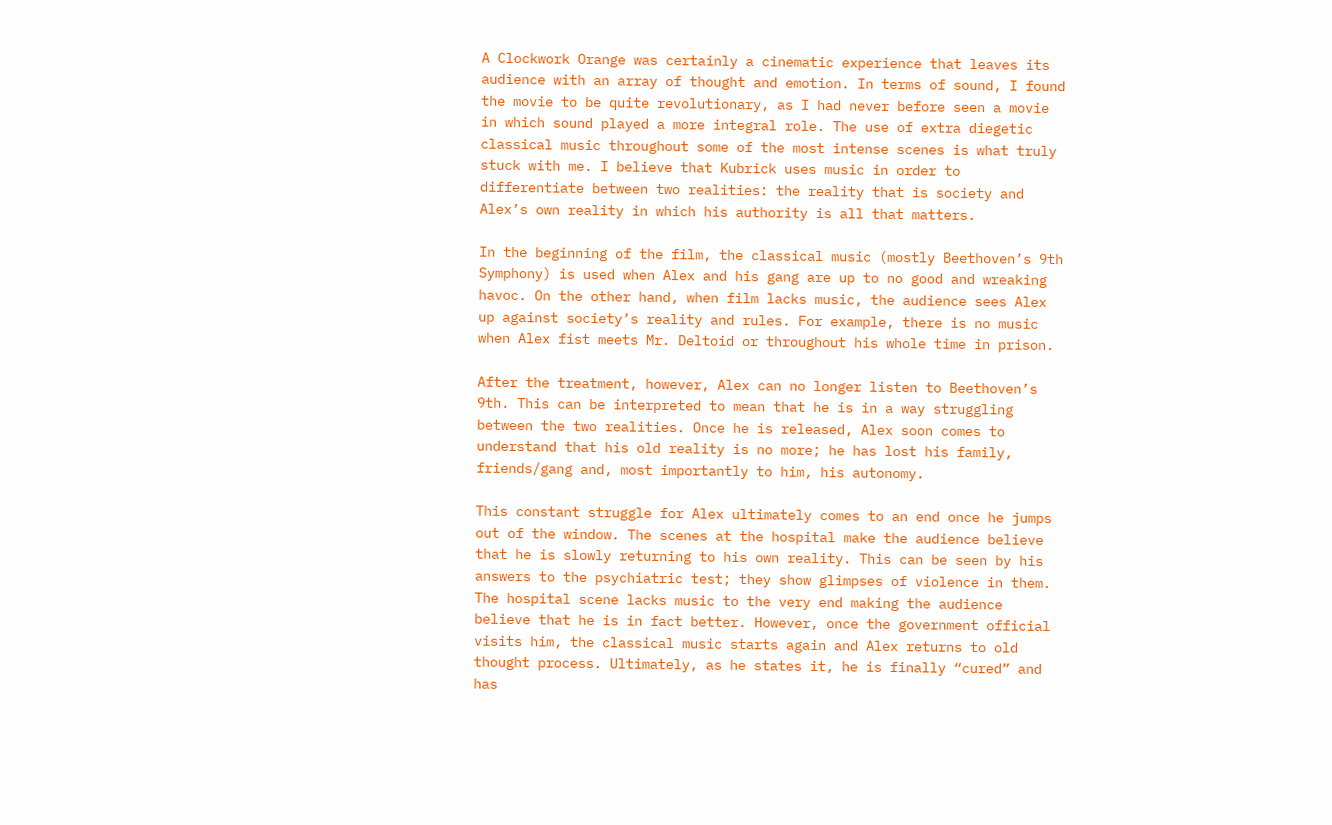A Clockwork Orange was certainly a cinematic experience that leaves its audience with an array of thought and emotion. In terms of sound, I found the movie to be quite revolutionary, as I had never before seen a movie in which sound played a more integral role. The use of extra diegetic classical music throughout some of the most intense scenes is what truly stuck with me. I believe that Kubrick uses music in order to differentiate between two realities: the reality that is society and Alex’s own reality in which his authority is all that matters.

In the beginning of the film, the classical music (mostly Beethoven’s 9th Symphony) is used when Alex and his gang are up to no good and wreaking havoc. On the other hand, when film lacks music, the audience sees Alex up against society’s reality and rules. For example, there is no music when Alex fist meets Mr. Deltoid or throughout his whole time in prison.

After the treatment, however, Alex can no longer listen to Beethoven’s 9th. This can be interpreted to mean that he is in a way struggling between the two realities. Once he is released, Alex soon comes to understand that his old reality is no more; he has lost his family, friends/gang and, most importantly to him, his autonomy.

This constant struggle for Alex ultimately comes to an end once he jumps out of the window. The scenes at the hospital make the audience believe that he is slowly returning to his own reality. This can be seen by his answers to the psychiatric test; they show glimpses of violence in them. The hospital scene lacks music to the very end making the audience believe that he is in fact better. However, once the government official visits him, the classical music starts again and Alex returns to old thought process. Ultimately, as he states it, he is finally “cured” and has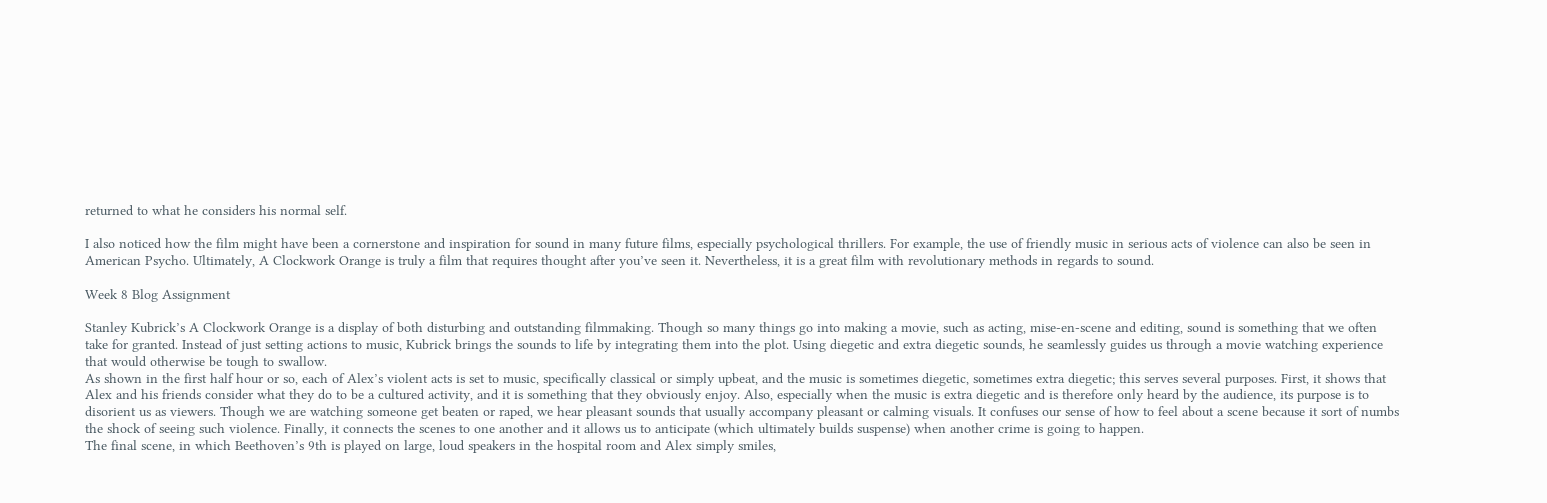returned to what he considers his normal self.

I also noticed how the film might have been a cornerstone and inspiration for sound in many future films, especially psychological thrillers. For example, the use of friendly music in serious acts of violence can also be seen in American Psycho. Ultimately, A Clockwork Orange is truly a film that requires thought after you’ve seen it. Nevertheless, it is a great film with revolutionary methods in regards to sound.

Week 8 Blog Assignment

Stanley Kubrick’s A Clockwork Orange is a display of both disturbing and outstanding filmmaking. Though so many things go into making a movie, such as acting, mise-en-scene and editing, sound is something that we often take for granted. Instead of just setting actions to music, Kubrick brings the sounds to life by integrating them into the plot. Using diegetic and extra diegetic sounds, he seamlessly guides us through a movie watching experience that would otherwise be tough to swallow.
As shown in the first half hour or so, each of Alex’s violent acts is set to music, specifically classical or simply upbeat, and the music is sometimes diegetic, sometimes extra diegetic; this serves several purposes. First, it shows that Alex and his friends consider what they do to be a cultured activity, and it is something that they obviously enjoy. Also, especially when the music is extra diegetic and is therefore only heard by the audience, its purpose is to disorient us as viewers. Though we are watching someone get beaten or raped, we hear pleasant sounds that usually accompany pleasant or calming visuals. It confuses our sense of how to feel about a scene because it sort of numbs the shock of seeing such violence. Finally, it connects the scenes to one another and it allows us to anticipate (which ultimately builds suspense) when another crime is going to happen.
The final scene, in which Beethoven’s 9th is played on large, loud speakers in the hospital room and Alex simply smiles,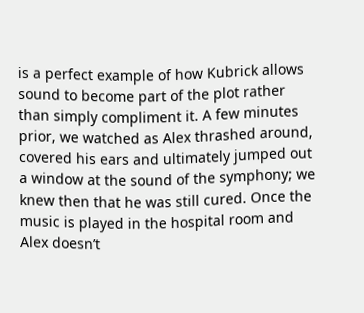is a perfect example of how Kubrick allows sound to become part of the plot rather than simply compliment it. A few minutes prior, we watched as Alex thrashed around, covered his ears and ultimately jumped out a window at the sound of the symphony; we knew then that he was still cured. Once the music is played in the hospital room and Alex doesn’t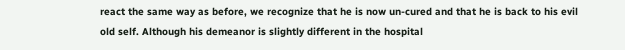react the same way as before, we recognize that he is now un-cured and that he is back to his evil old self. Although his demeanor is slightly different in the hospital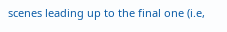scenes leading up to the final one (i.e,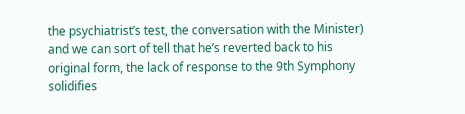the psychiatrist’s test, the conversation with the Minister) and we can sort of tell that he’s reverted back to his original form, the lack of response to the 9th Symphony solidifies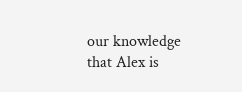our knowledge that Alex is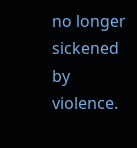no longer sickened by violence.